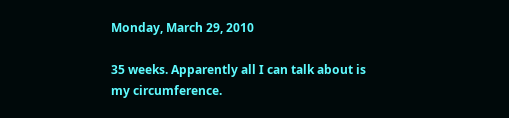Monday, March 29, 2010

35 weeks. Apparently all I can talk about is my circumference.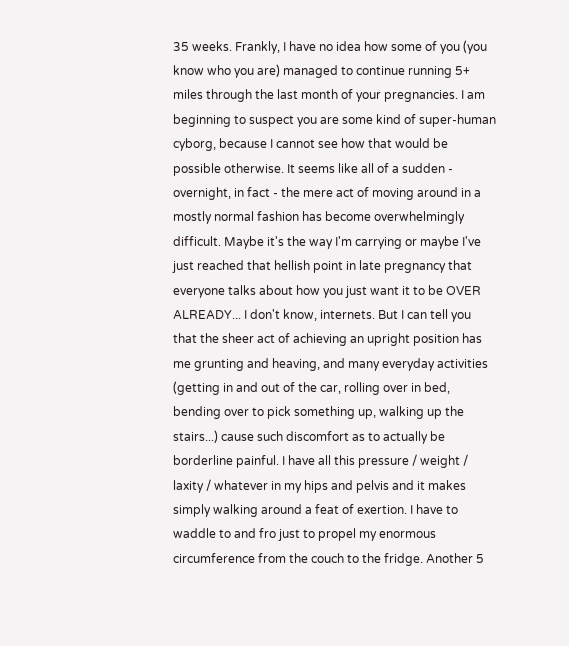35 weeks. Frankly, I have no idea how some of you (you know who you are) managed to continue running 5+ miles through the last month of your pregnancies. I am beginning to suspect you are some kind of super-human cyborg, because I cannot see how that would be possible otherwise. It seems like all of a sudden - overnight, in fact - the mere act of moving around in a mostly normal fashion has become overwhelmingly difficult. Maybe it's the way I'm carrying or maybe I've just reached that hellish point in late pregnancy that everyone talks about how you just want it to be OVER ALREADY... I don't know, internets. But I can tell you that the sheer act of achieving an upright position has me grunting and heaving, and many everyday activities (getting in and out of the car, rolling over in bed, bending over to pick something up, walking up the stairs...) cause such discomfort as to actually be borderline painful. I have all this pressure / weight / laxity / whatever in my hips and pelvis and it makes simply walking around a feat of exertion. I have to waddle to and fro just to propel my enormous circumference from the couch to the fridge. Another 5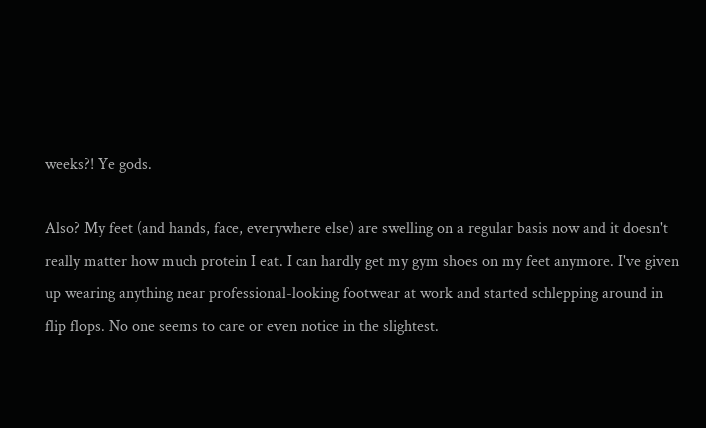weeks?! Ye gods.

Also? My feet (and hands, face, everywhere else) are swelling on a regular basis now and it doesn't really matter how much protein I eat. I can hardly get my gym shoes on my feet anymore. I've given up wearing anything near professional-looking footwear at work and started schlepping around in flip flops. No one seems to care or even notice in the slightest.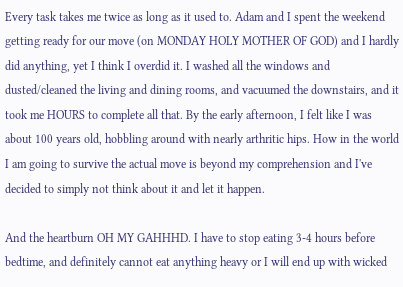Every task takes me twice as long as it used to. Adam and I spent the weekend getting ready for our move (on MONDAY HOLY MOTHER OF GOD) and I hardly did anything, yet I think I overdid it. I washed all the windows and dusted/cleaned the living and dining rooms, and vacuumed the downstairs, and it took me HOURS to complete all that. By the early afternoon, I felt like I was about 100 years old, hobbling around with nearly arthritic hips. How in the world I am going to survive the actual move is beyond my comprehension and I've decided to simply not think about it and let it happen.

And the heartburn OH MY GAHHHD. I have to stop eating 3-4 hours before bedtime, and definitely cannot eat anything heavy or I will end up with wicked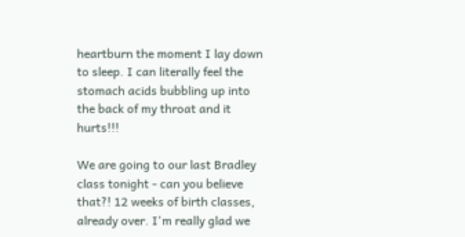heartburn the moment I lay down to sleep. I can literally feel the stomach acids bubbling up into the back of my throat and it hurts!!!

We are going to our last Bradley class tonight - can you believe that?! 12 weeks of birth classes, already over. I'm really glad we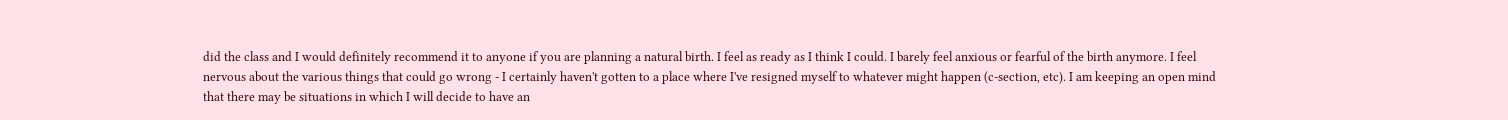did the class and I would definitely recommend it to anyone if you are planning a natural birth. I feel as ready as I think I could. I barely feel anxious or fearful of the birth anymore. I feel nervous about the various things that could go wrong - I certainly haven't gotten to a place where I've resigned myself to whatever might happen (c-section, etc). I am keeping an open mind that there may be situations in which I will decide to have an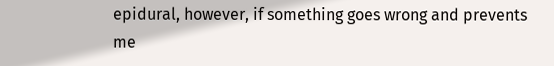epidural, however, if something goes wrong and prevents me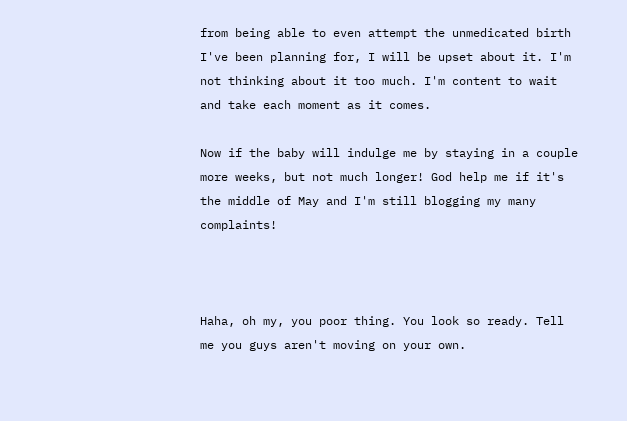from being able to even attempt the unmedicated birth I've been planning for, I will be upset about it. I'm not thinking about it too much. I'm content to wait and take each moment as it comes.

Now if the baby will indulge me by staying in a couple more weeks, but not much longer! God help me if it's the middle of May and I'm still blogging my many complaints!



Haha, oh my, you poor thing. You look so ready. Tell me you guys aren't moving on your own.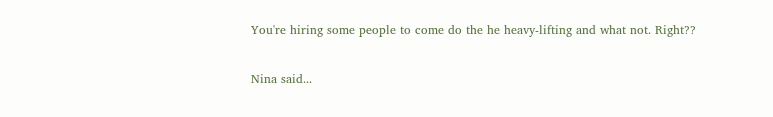You're hiring some people to come do the he heavy-lifting and what not. Right??

Nina said...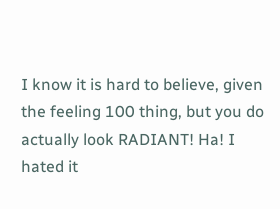I know it is hard to believe, given the feeling 100 thing, but you do actually look RADIANT! Ha! I hated it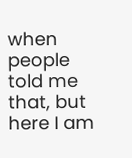when people told me that, but here I am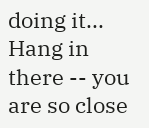doing it... Hang in there -- you are so close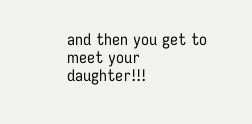and then you get to meet your daughter!!!